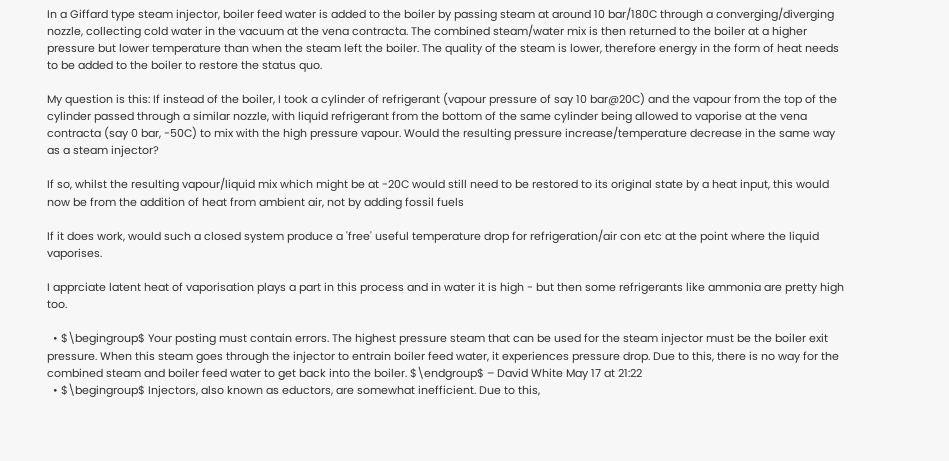In a Giffard type steam injector, boiler feed water is added to the boiler by passing steam at around 10 bar/180C through a converging/diverging nozzle, collecting cold water in the vacuum at the vena contracta. The combined steam/water mix is then returned to the boiler at a higher pressure but lower temperature than when the steam left the boiler. The quality of the steam is lower, therefore energy in the form of heat needs to be added to the boiler to restore the status quo.

My question is this: If instead of the boiler, I took a cylinder of refrigerant (vapour pressure of say 10 bar@20C) and the vapour from the top of the cylinder passed through a similar nozzle, with liquid refrigerant from the bottom of the same cylinder being allowed to vaporise at the vena contracta (say 0 bar, -50C) to mix with the high pressure vapour. Would the resulting pressure increase/temperature decrease in the same way as a steam injector?

If so, whilst the resulting vapour/liquid mix which might be at -20C would still need to be restored to its original state by a heat input, this would now be from the addition of heat from ambient air, not by adding fossil fuels

If it does work, would such a closed system produce a 'free' useful temperature drop for refrigeration/air con etc at the point where the liquid vaporises.

I apprciate latent heat of vaporisation plays a part in this process and in water it is high - but then some refrigerants like ammonia are pretty high too.

  • $\begingroup$ Your posting must contain errors. The highest pressure steam that can be used for the steam injector must be the boiler exit pressure. When this steam goes through the injector to entrain boiler feed water, it experiences pressure drop. Due to this, there is no way for the combined steam and boiler feed water to get back into the boiler. $\endgroup$ – David White May 17 at 21:22
  • $\begingroup$ Injectors, also known as eductors, are somewhat inefficient. Due to this,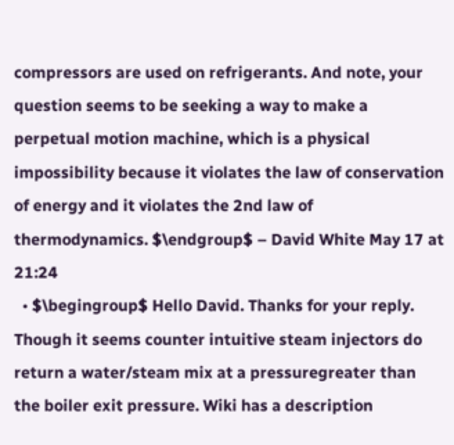compressors are used on refrigerants. And note, your question seems to be seeking a way to make a perpetual motion machine, which is a physical impossibility because it violates the law of conservation of energy and it violates the 2nd law of thermodynamics. $\endgroup$ – David White May 17 at 21:24
  • $\begingroup$ Hello David. Thanks for your reply. Though it seems counter intuitive steam injectors do return a water/steam mix at a pressuregreater than the boiler exit pressure. Wiki has a description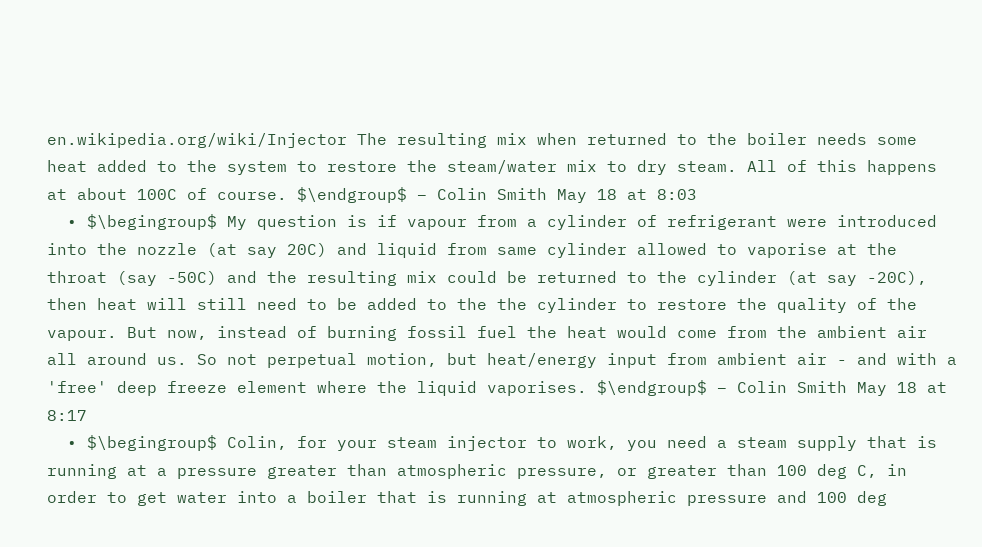en.wikipedia.org/wiki/Injector The resulting mix when returned to the boiler needs some heat added to the system to restore the steam/water mix to dry steam. All of this happens at about 100C of course. $\endgroup$ – Colin Smith May 18 at 8:03
  • $\begingroup$ My question is if vapour from a cylinder of refrigerant were introduced into the nozzle (at say 20C) and liquid from same cylinder allowed to vaporise at the throat (say -50C) and the resulting mix could be returned to the cylinder (at say -20C), then heat will still need to be added to the the cylinder to restore the quality of the vapour. But now, instead of burning fossil fuel the heat would come from the ambient air all around us. So not perpetual motion, but heat/energy input from ambient air - and with a 'free' deep freeze element where the liquid vaporises. $\endgroup$ – Colin Smith May 18 at 8:17
  • $\begingroup$ Colin, for your steam injector to work, you need a steam supply that is running at a pressure greater than atmospheric pressure, or greater than 100 deg C, in order to get water into a boiler that is running at atmospheric pressure and 100 deg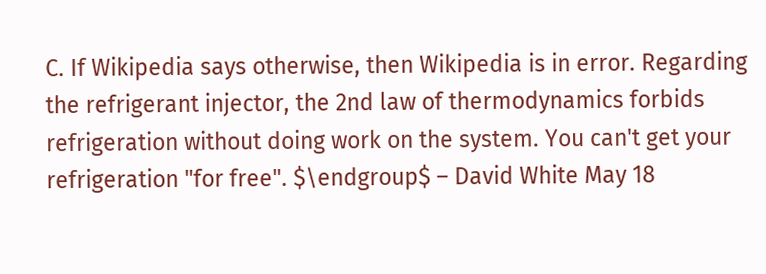C. If Wikipedia says otherwise, then Wikipedia is in error. Regarding the refrigerant injector, the 2nd law of thermodynamics forbids refrigeration without doing work on the system. You can't get your refrigeration "for free". $\endgroup$ – David White May 18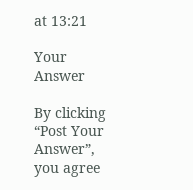at 13:21

Your Answer

By clicking “Post Your Answer”, you agree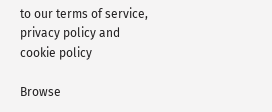to our terms of service, privacy policy and cookie policy

Browse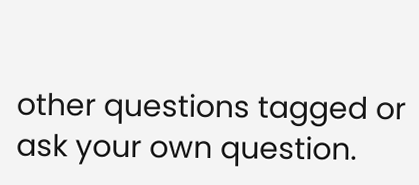other questions tagged or ask your own question.